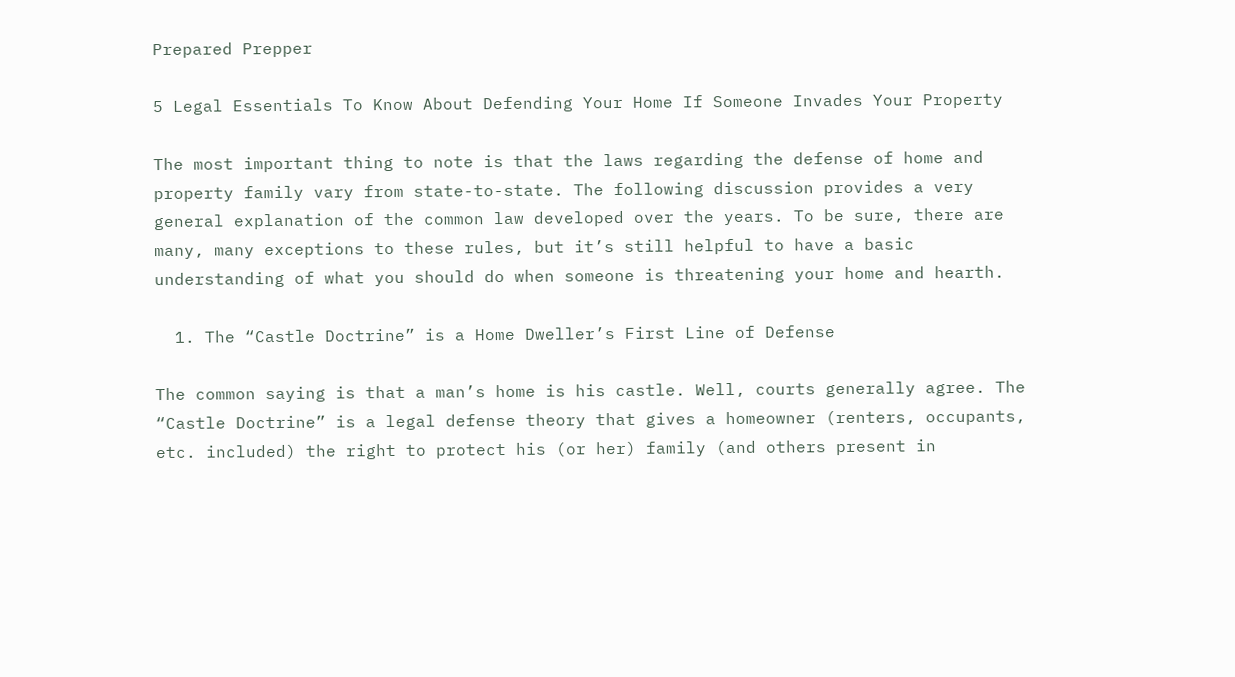Prepared Prepper

5 Legal Essentials To Know About Defending Your Home If Someone Invades Your Property

The most important thing to note is that the laws regarding the defense of home and property family vary from state-to-state. The following discussion provides a very general explanation of the common law developed over the years. To be sure, there are many, many exceptions to these rules, but it’s still helpful to have a basic understanding of what you should do when someone is threatening your home and hearth.

  1. The “Castle Doctrine” is a Home Dweller’s First Line of Defense

The common saying is that a man’s home is his castle. Well, courts generally agree. The “Castle Doctrine” is a legal defense theory that gives a homeowner (renters, occupants, etc. included) the right to protect his (or her) family (and others present in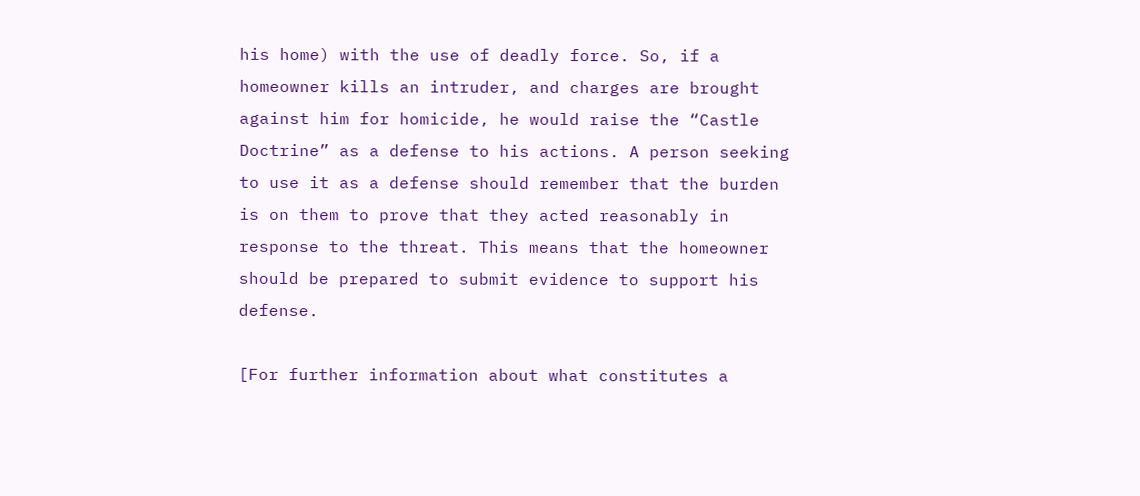his home) with the use of deadly force. So, if a homeowner kills an intruder, and charges are brought against him for homicide, he would raise the “Castle Doctrine” as a defense to his actions. A person seeking to use it as a defense should remember that the burden is on them to prove that they acted reasonably in response to the threat. This means that the homeowner should be prepared to submit evidence to support his defense.

[For further information about what constitutes a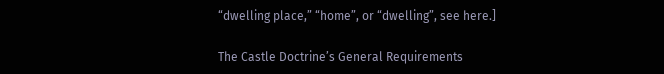“dwelling place,” “home”, or “dwelling”, see here.]

The Castle Doctrine’s General Requirements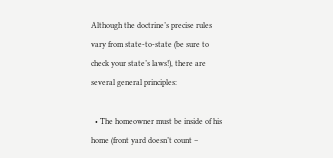Although the doctrine’s precise rules vary from state-to-state (be sure to check your state’s laws!), there are several general principles:

  • The homeowner must be inside of his home (front yard doesn’t count –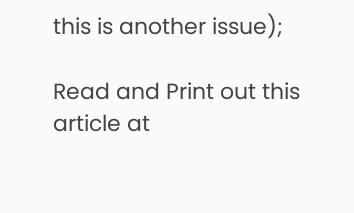this is another issue);

Read and Print out this article at